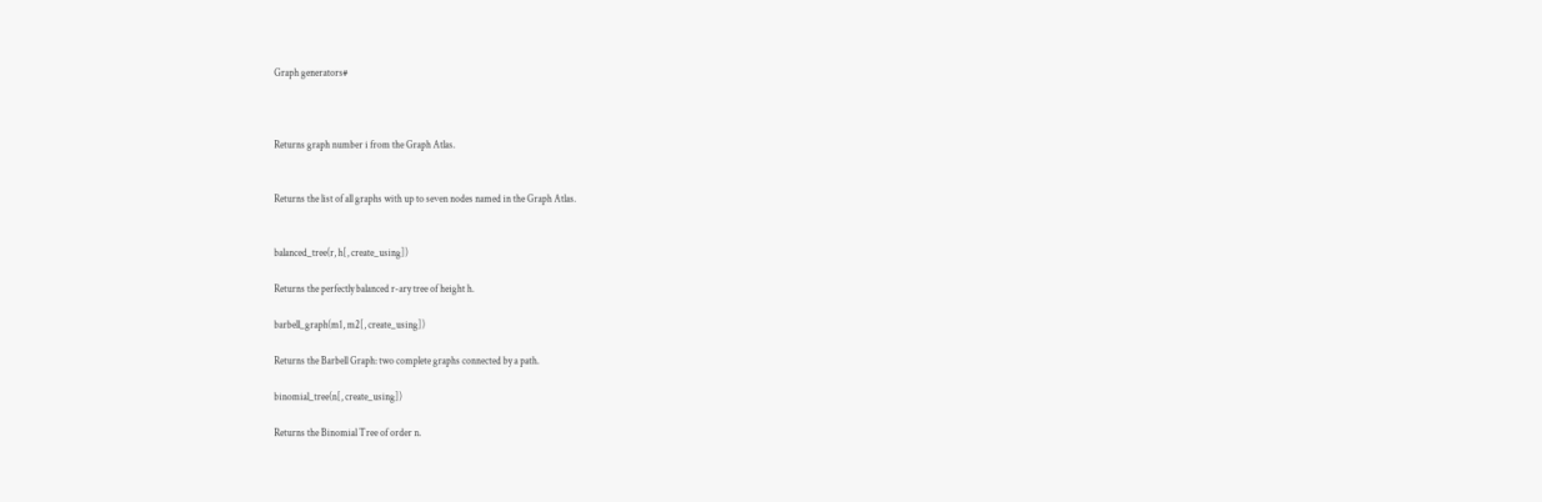Graph generators#



Returns graph number i from the Graph Atlas.


Returns the list of all graphs with up to seven nodes named in the Graph Atlas.


balanced_tree(r, h[, create_using])

Returns the perfectly balanced r-ary tree of height h.

barbell_graph(m1, m2[, create_using])

Returns the Barbell Graph: two complete graphs connected by a path.

binomial_tree(n[, create_using])

Returns the Binomial Tree of order n.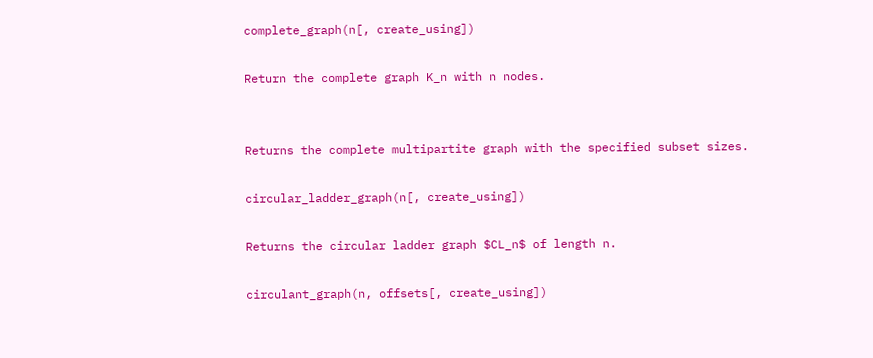complete_graph(n[, create_using])

Return the complete graph K_n with n nodes.


Returns the complete multipartite graph with the specified subset sizes.

circular_ladder_graph(n[, create_using])

Returns the circular ladder graph $CL_n$ of length n.

circulant_graph(n, offsets[, create_using])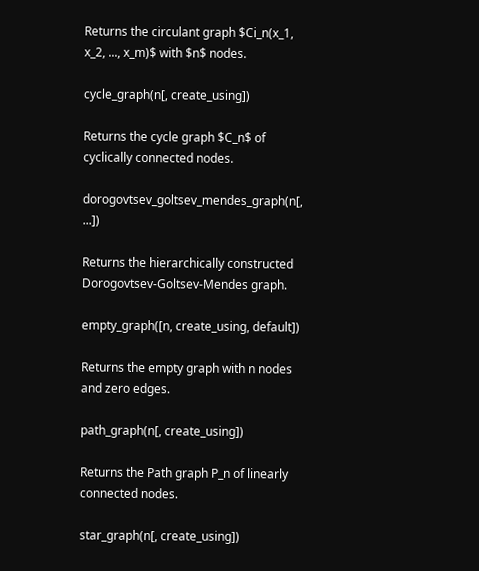Returns the circulant graph $Ci_n(x_1, x_2, ..., x_m)$ with $n$ nodes.

cycle_graph(n[, create_using])

Returns the cycle graph $C_n$ of cyclically connected nodes.

dorogovtsev_goltsev_mendes_graph(n[, ...])

Returns the hierarchically constructed Dorogovtsev-Goltsev-Mendes graph.

empty_graph([n, create_using, default])

Returns the empty graph with n nodes and zero edges.

path_graph(n[, create_using])

Returns the Path graph P_n of linearly connected nodes.

star_graph(n[, create_using])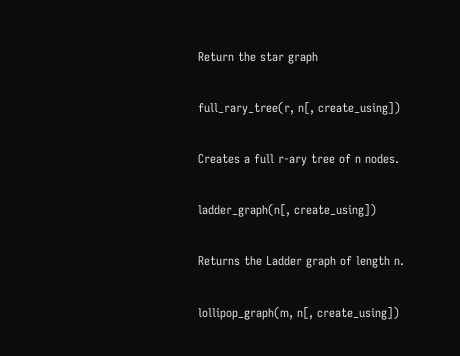Return the star graph

full_rary_tree(r, n[, create_using])

Creates a full r-ary tree of n nodes.

ladder_graph(n[, create_using])

Returns the Ladder graph of length n.

lollipop_graph(m, n[, create_using])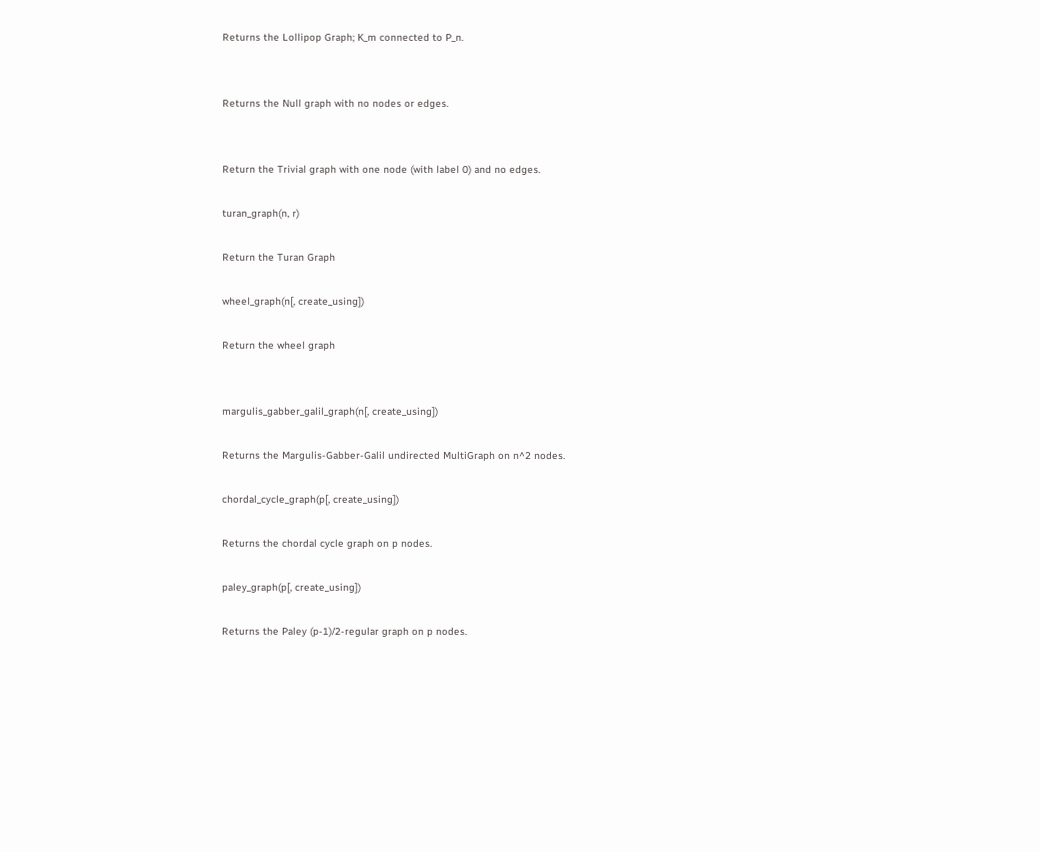Returns the Lollipop Graph; K_m connected to P_n.


Returns the Null graph with no nodes or edges.


Return the Trivial graph with one node (with label 0) and no edges.

turan_graph(n, r)

Return the Turan Graph

wheel_graph(n[, create_using])

Return the wheel graph


margulis_gabber_galil_graph(n[, create_using])

Returns the Margulis-Gabber-Galil undirected MultiGraph on n^2 nodes.

chordal_cycle_graph(p[, create_using])

Returns the chordal cycle graph on p nodes.

paley_graph(p[, create_using])

Returns the Paley (p-1)/2-regular graph on p nodes.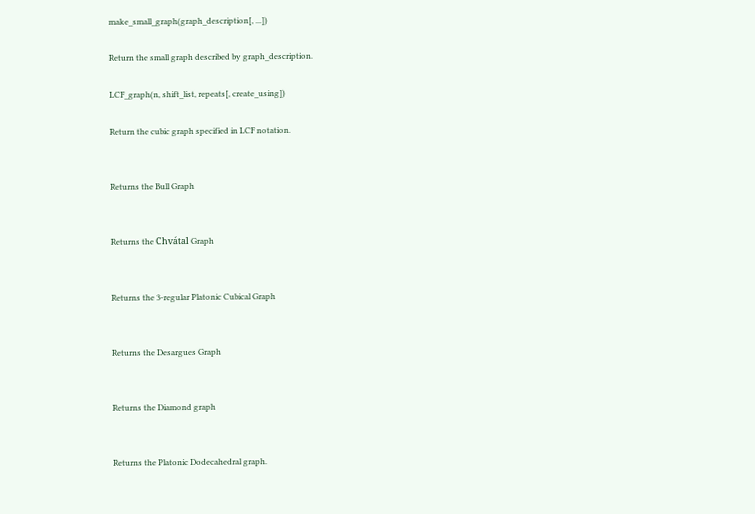make_small_graph(graph_description[, ...])

Return the small graph described by graph_description.

LCF_graph(n, shift_list, repeats[, create_using])

Return the cubic graph specified in LCF notation.


Returns the Bull Graph


Returns the Chvátal Graph


Returns the 3-regular Platonic Cubical Graph


Returns the Desargues Graph


Returns the Diamond graph


Returns the Platonic Dodecahedral graph.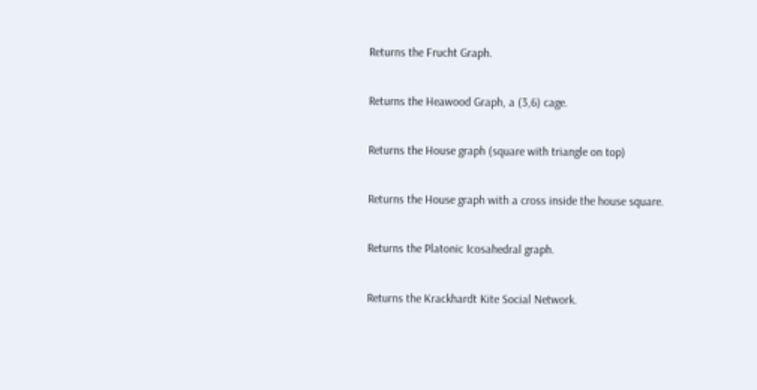Returns the Frucht Graph.


Returns the Heawood Graph, a (3,6) cage.


Returns the House graph (square with triangle on top)


Returns the House graph with a cross inside the house square.


Returns the Platonic Icosahedral graph.


Returns the Krackhardt Kite Social Network.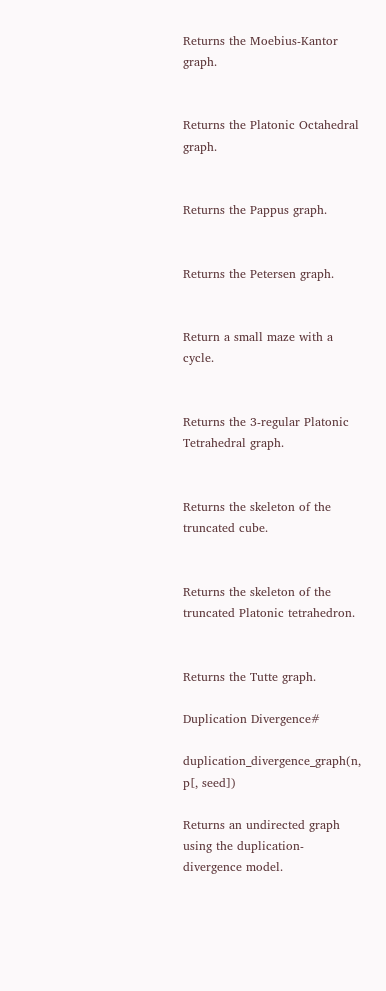Returns the Moebius-Kantor graph.


Returns the Platonic Octahedral graph.


Returns the Pappus graph.


Returns the Petersen graph.


Return a small maze with a cycle.


Returns the 3-regular Platonic Tetrahedral graph.


Returns the skeleton of the truncated cube.


Returns the skeleton of the truncated Platonic tetrahedron.


Returns the Tutte graph.

Duplication Divergence#

duplication_divergence_graph(n, p[, seed])

Returns an undirected graph using the duplication-divergence model.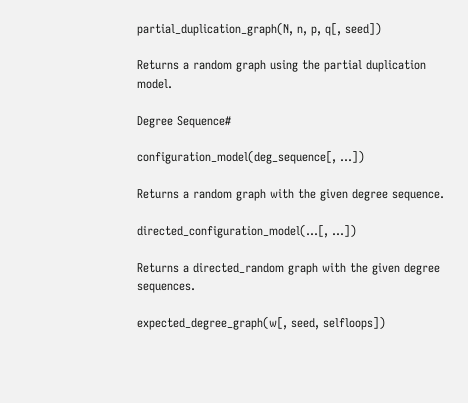partial_duplication_graph(N, n, p, q[, seed])

Returns a random graph using the partial duplication model.

Degree Sequence#

configuration_model(deg_sequence[, ...])

Returns a random graph with the given degree sequence.

directed_configuration_model(...[, ...])

Returns a directed_random graph with the given degree sequences.

expected_degree_graph(w[, seed, selfloops])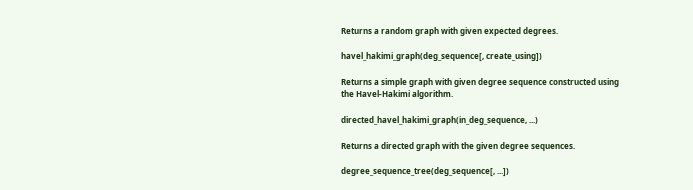Returns a random graph with given expected degrees.

havel_hakimi_graph(deg_sequence[, create_using])

Returns a simple graph with given degree sequence constructed using the Havel-Hakimi algorithm.

directed_havel_hakimi_graph(in_deg_sequence, ...)

Returns a directed graph with the given degree sequences.

degree_sequence_tree(deg_sequence[, ...])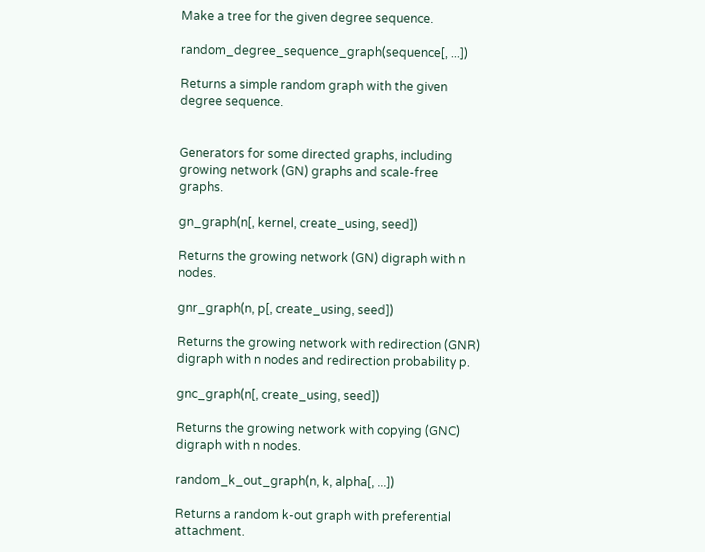Make a tree for the given degree sequence.

random_degree_sequence_graph(sequence[, ...])

Returns a simple random graph with the given degree sequence.


Generators for some directed graphs, including growing network (GN) graphs and scale-free graphs.

gn_graph(n[, kernel, create_using, seed])

Returns the growing network (GN) digraph with n nodes.

gnr_graph(n, p[, create_using, seed])

Returns the growing network with redirection (GNR) digraph with n nodes and redirection probability p.

gnc_graph(n[, create_using, seed])

Returns the growing network with copying (GNC) digraph with n nodes.

random_k_out_graph(n, k, alpha[, ...])

Returns a random k-out graph with preferential attachment.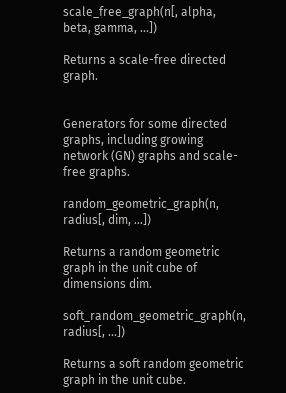scale_free_graph(n[, alpha, beta, gamma, ...])

Returns a scale-free directed graph.


Generators for some directed graphs, including growing network (GN) graphs and scale-free graphs.

random_geometric_graph(n, radius[, dim, ...])

Returns a random geometric graph in the unit cube of dimensions dim.

soft_random_geometric_graph(n, radius[, ...])

Returns a soft random geometric graph in the unit cube.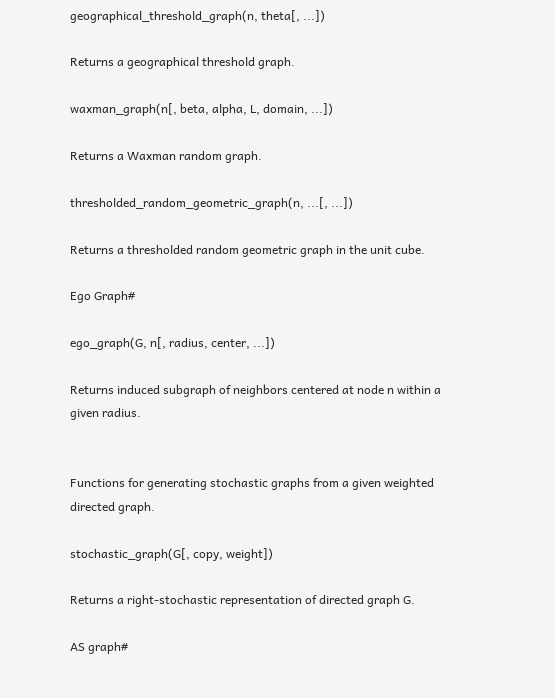geographical_threshold_graph(n, theta[, ...])

Returns a geographical threshold graph.

waxman_graph(n[, beta, alpha, L, domain, ...])

Returns a Waxman random graph.

thresholded_random_geometric_graph(n, ...[, ...])

Returns a thresholded random geometric graph in the unit cube.

Ego Graph#

ego_graph(G, n[, radius, center, ...])

Returns induced subgraph of neighbors centered at node n within a given radius.


Functions for generating stochastic graphs from a given weighted directed graph.

stochastic_graph(G[, copy, weight])

Returns a right-stochastic representation of directed graph G.

AS graph#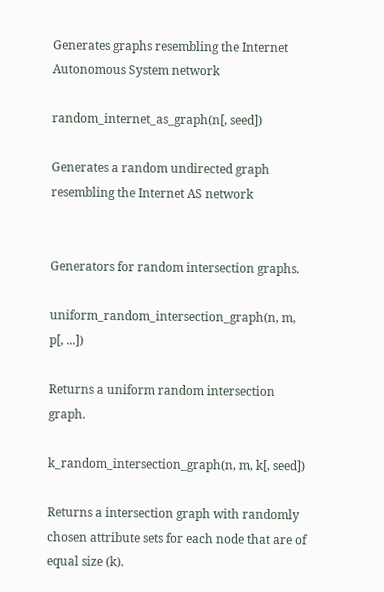Generates graphs resembling the Internet Autonomous System network

random_internet_as_graph(n[, seed])

Generates a random undirected graph resembling the Internet AS network


Generators for random intersection graphs.

uniform_random_intersection_graph(n, m, p[, ...])

Returns a uniform random intersection graph.

k_random_intersection_graph(n, m, k[, seed])

Returns a intersection graph with randomly chosen attribute sets for each node that are of equal size (k).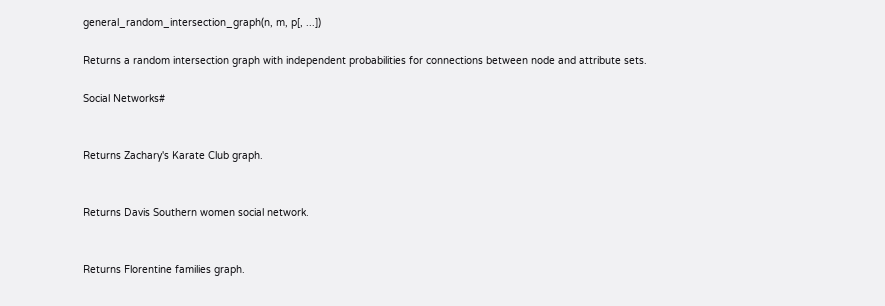general_random_intersection_graph(n, m, p[, ...])

Returns a random intersection graph with independent probabilities for connections between node and attribute sets.

Social Networks#


Returns Zachary's Karate Club graph.


Returns Davis Southern women social network.


Returns Florentine families graph.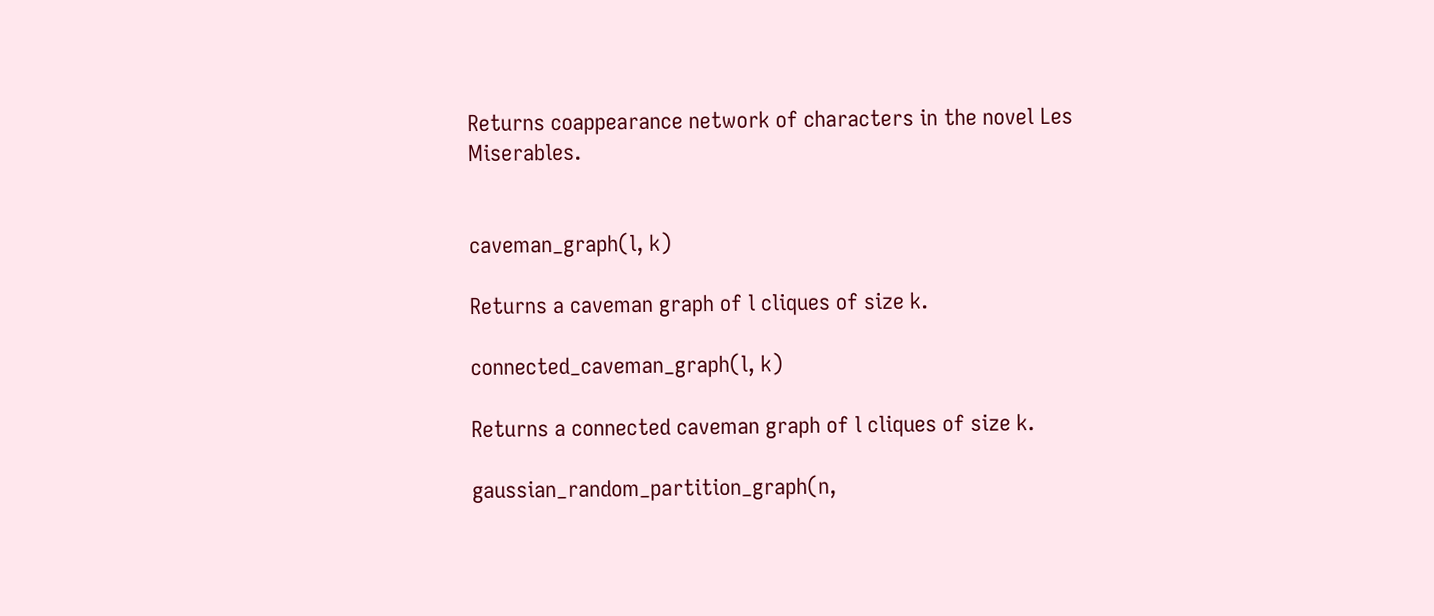Returns coappearance network of characters in the novel Les Miserables.


caveman_graph(l, k)

Returns a caveman graph of l cliques of size k.

connected_caveman_graph(l, k)

Returns a connected caveman graph of l cliques of size k.

gaussian_random_partition_graph(n,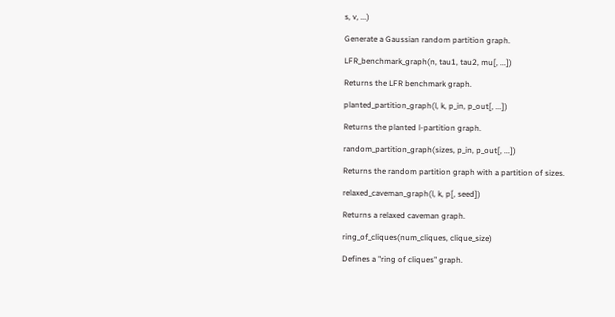s, v, ...)

Generate a Gaussian random partition graph.

LFR_benchmark_graph(n, tau1, tau2, mu[, ...])

Returns the LFR benchmark graph.

planted_partition_graph(l, k, p_in, p_out[, ...])

Returns the planted l-partition graph.

random_partition_graph(sizes, p_in, p_out[, ...])

Returns the random partition graph with a partition of sizes.

relaxed_caveman_graph(l, k, p[, seed])

Returns a relaxed caveman graph.

ring_of_cliques(num_cliques, clique_size)

Defines a "ring of cliques" graph.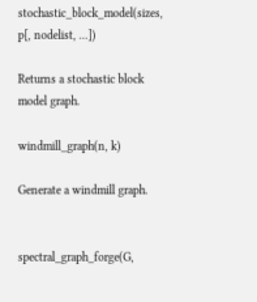stochastic_block_model(sizes, p[, nodelist, ...])

Returns a stochastic block model graph.

windmill_graph(n, k)

Generate a windmill graph.


spectral_graph_forge(G,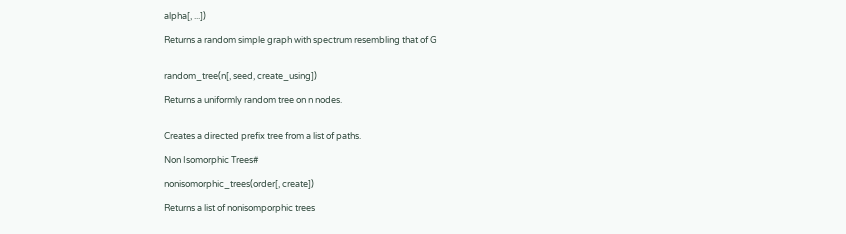alpha[, ...])

Returns a random simple graph with spectrum resembling that of G


random_tree(n[, seed, create_using])

Returns a uniformly random tree on n nodes.


Creates a directed prefix tree from a list of paths.

Non Isomorphic Trees#

nonisomorphic_trees(order[, create])

Returns a list of nonisomporphic trees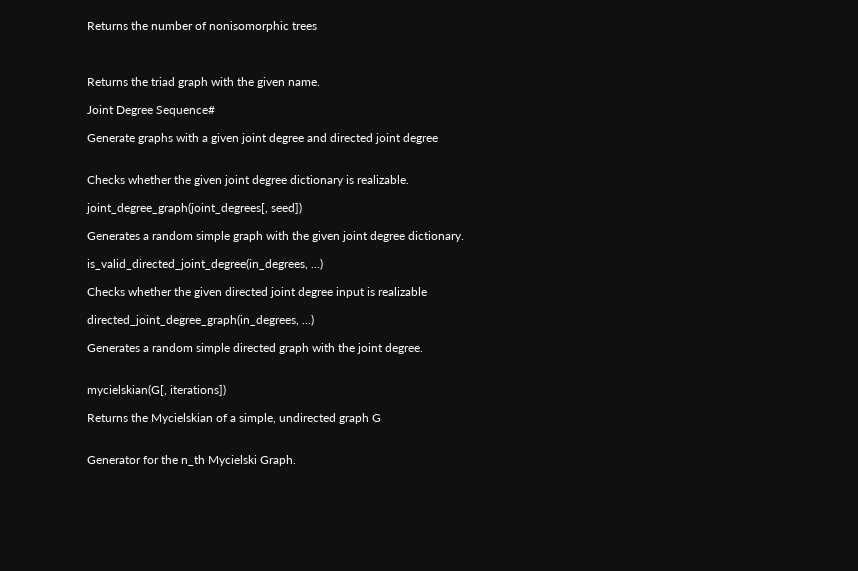Returns the number of nonisomorphic trees



Returns the triad graph with the given name.

Joint Degree Sequence#

Generate graphs with a given joint degree and directed joint degree


Checks whether the given joint degree dictionary is realizable.

joint_degree_graph(joint_degrees[, seed])

Generates a random simple graph with the given joint degree dictionary.

is_valid_directed_joint_degree(in_degrees, ...)

Checks whether the given directed joint degree input is realizable

directed_joint_degree_graph(in_degrees, ...)

Generates a random simple directed graph with the joint degree.


mycielskian(G[, iterations])

Returns the Mycielskian of a simple, undirected graph G


Generator for the n_th Mycielski Graph.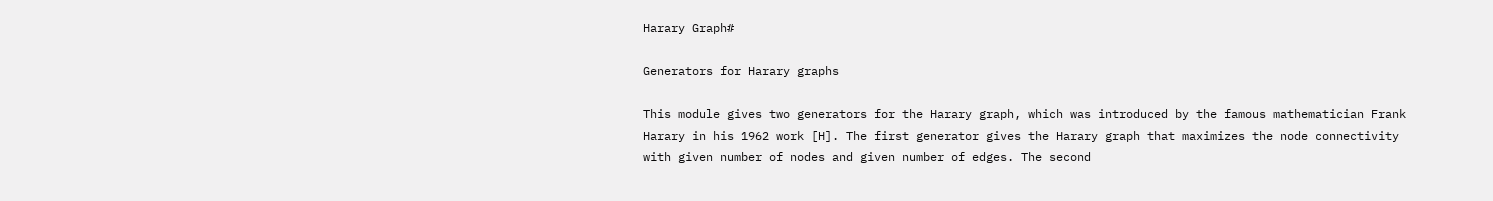Harary Graph#

Generators for Harary graphs

This module gives two generators for the Harary graph, which was introduced by the famous mathematician Frank Harary in his 1962 work [H]. The first generator gives the Harary graph that maximizes the node connectivity with given number of nodes and given number of edges. The second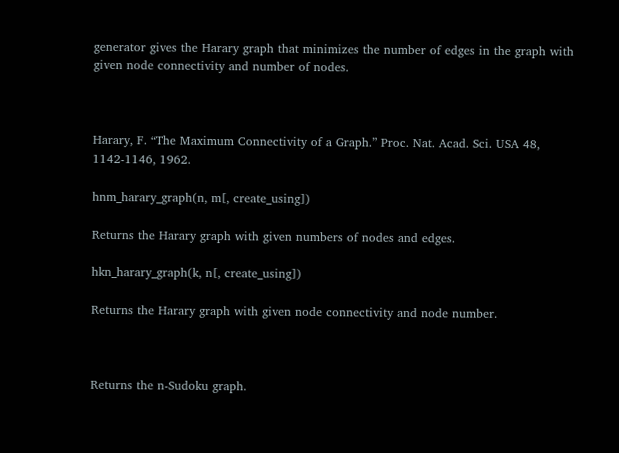generator gives the Harary graph that minimizes the number of edges in the graph with given node connectivity and number of nodes.



Harary, F. “The Maximum Connectivity of a Graph.” Proc. Nat. Acad. Sci. USA 48, 1142-1146, 1962.

hnm_harary_graph(n, m[, create_using])

Returns the Harary graph with given numbers of nodes and edges.

hkn_harary_graph(k, n[, create_using])

Returns the Harary graph with given node connectivity and node number.



Returns the n-Sudoku graph.